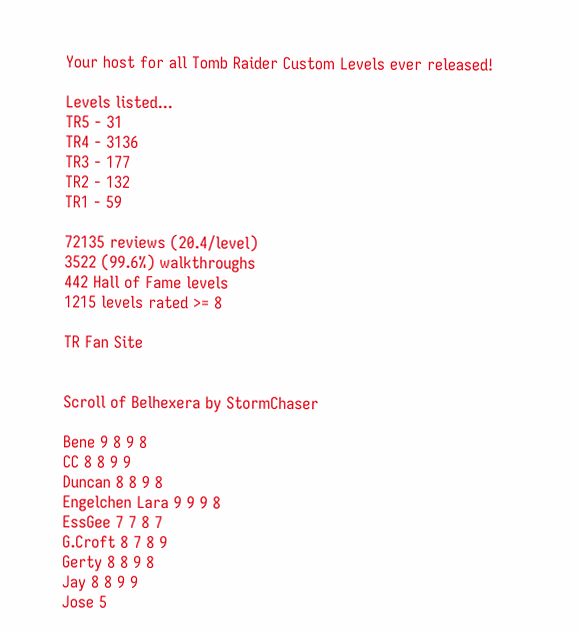Your host for all Tomb Raider Custom Levels ever released!

Levels listed...
TR5 - 31
TR4 - 3136
TR3 - 177
TR2 - 132
TR1 - 59

72135 reviews (20.4/level)
3522 (99.6%) walkthroughs
442 Hall of Fame levels
1215 levels rated >= 8

TR Fan Site


Scroll of Belhexera by StormChaser

Bene 9 8 9 8
CC 8 8 9 9
Duncan 8 8 9 8
Engelchen Lara 9 9 9 8
EssGee 7 7 8 7
G.Croft 8 7 8 9
Gerty 8 8 9 8
Jay 8 8 9 9
Jose 5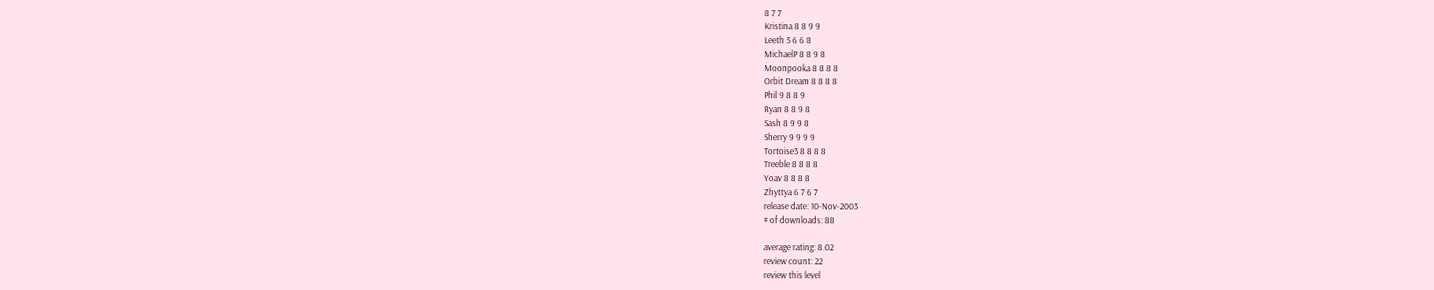8 7 7
Kristina 8 8 9 9
Leeth 5 6 6 8
MichaelP 8 8 9 8
Moonpooka 8 8 8 8
Orbit Dream 8 8 8 8
Phil 9 8 8 9
Ryan 8 8 9 8
Sash 8 9 9 8
Sherry 9 9 9 9
Tortoise3 8 8 8 8
Treeble 8 8 8 8
Yoav 8 8 8 8
Zhyttya 6 7 6 7
release date: 10-Nov-2003
# of downloads: 88

average rating: 8.02
review count: 22
review this level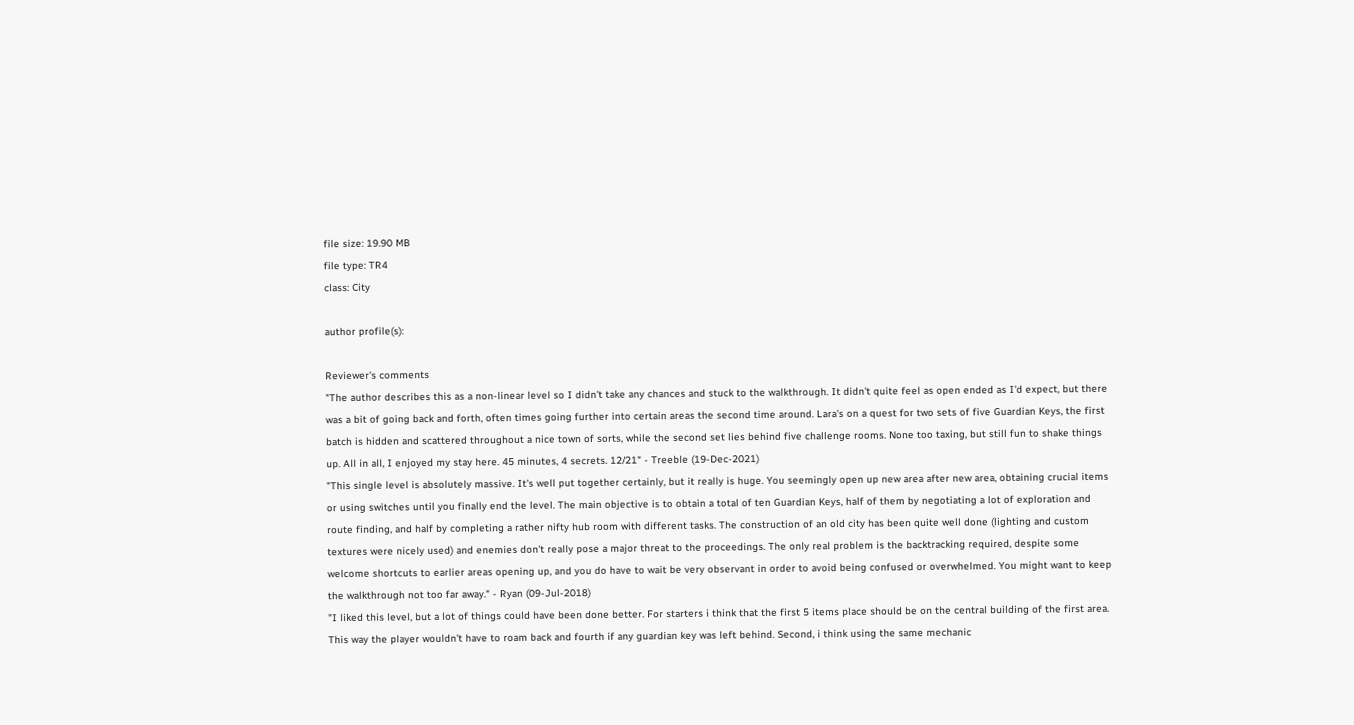file size: 19.90 MB
file type: TR4
class: City

author profile(s):

Reviewer's comments
"The author describes this as a non-linear level so I didn't take any chances and stuck to the walkthrough. It didn't quite feel as open ended as I'd expect, but there was a bit of going back and forth, often times going further into certain areas the second time around. Lara's on a quest for two sets of five Guardian Keys, the first batch is hidden and scattered throughout a nice town of sorts, while the second set lies behind five challenge rooms. None too taxing, but still fun to shake things up. All in all, I enjoyed my stay here. 45 minutes, 4 secrets. 12/21" - Treeble (19-Dec-2021)
"This single level is absolutely massive. It's well put together certainly, but it really is huge. You seemingly open up new area after new area, obtaining crucial items or using switches until you finally end the level. The main objective is to obtain a total of ten Guardian Keys, half of them by negotiating a lot of exploration and route finding, and half by completing a rather nifty hub room with different tasks. The construction of an old city has been quite well done (lighting and custom textures were nicely used) and enemies don't really pose a major threat to the proceedings. The only real problem is the backtracking required, despite some welcome shortcuts to earlier areas opening up, and you do have to wait be very observant in order to avoid being confused or overwhelmed. You might want to keep the walkthrough not too far away." - Ryan (09-Jul-2018)
"I liked this level, but a lot of things could have been done better. For starters i think that the first 5 items place should be on the central building of the first area. This way the player wouldn't have to roam back and fourth if any guardian key was left behind. Second, i think using the same mechanic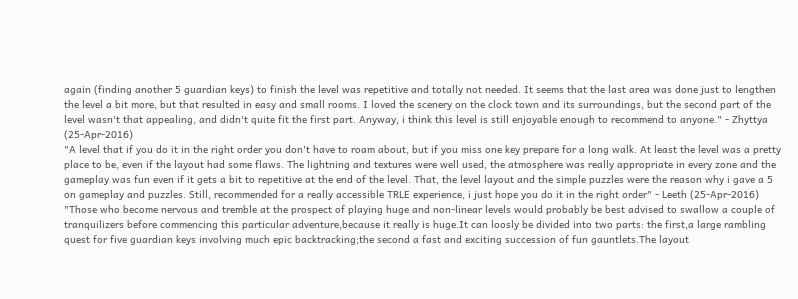again (finding another 5 guardian keys) to finish the level was repetitive and totally not needed. It seems that the last area was done just to lengthen the level a bit more, but that resulted in easy and small rooms. I loved the scenery on the clock town and its surroundings, but the second part of the level wasn't that appealing, and didn't quite fit the first part. Anyway, i think this level is still enjoyable enough to recommend to anyone." - Zhyttya (25-Apr-2016)
"A level that if you do it in the right order you don't have to roam about, but if you miss one key prepare for a long walk. At least the level was a pretty place to be, even if the layout had some flaws. The lightning and textures were well used, the atmosphere was really appropriate in every zone and the gameplay was fun even if it gets a bit to repetitive at the end of the level. That, the level layout and the simple puzzles were the reason why i gave a 5 on gameplay and puzzles. Still, recommended for a really accessible TRLE experience, i just hope you do it in the right order" - Leeth (25-Apr-2016)
"Those who become nervous and tremble at the prospect of playing huge and non-linear levels would probably be best advised to swallow a couple of tranquilizers before commencing this particular adventure,because it really is huge.It can loosly be divided into two parts: the first,a large rambling quest for five guardian keys involving much epic backtracking;the second a fast and exciting succession of fun gauntlets.The layout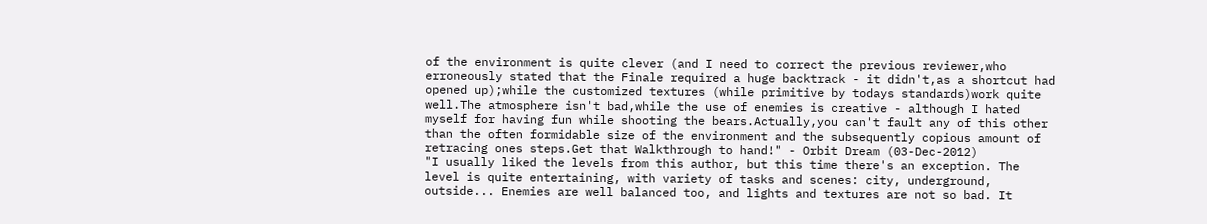of the environment is quite clever (and I need to correct the previous reviewer,who erroneously stated that the Finale required a huge backtrack - it didn't,as a shortcut had opened up);while the customized textures (while primitive by todays standards)work quite well.The atmosphere isn't bad,while the use of enemies is creative - although I hated myself for having fun while shooting the bears.Actually,you can't fault any of this other than the often formidable size of the environment and the subsequently copious amount of retracing ones steps.Get that Walkthrough to hand!" - Orbit Dream (03-Dec-2012)
"I usually liked the levels from this author, but this time there's an exception. The level is quite entertaining, with variety of tasks and scenes: city, underground, outside... Enemies are well balanced too, and lights and textures are not so bad. It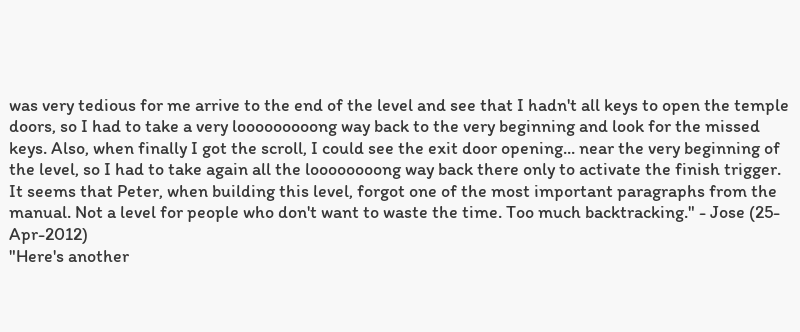was very tedious for me arrive to the end of the level and see that I hadn't all keys to open the temple doors, so I had to take a very looooooooong way back to the very beginning and look for the missed keys. Also, when finally I got the scroll, I could see the exit door opening... near the very beginning of the level, so I had to take again all the loooooooong way back there only to activate the finish trigger. It seems that Peter, when building this level, forgot one of the most important paragraphs from the manual. Not a level for people who don't want to waste the time. Too much backtracking." - Jose (25-Apr-2012)
"Here's another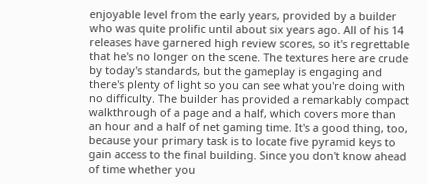enjoyable level from the early years, provided by a builder who was quite prolific until about six years ago. All of his 14 releases have garnered high review scores, so it's regrettable that he's no longer on the scene. The textures here are crude by today's standards, but the gameplay is engaging and there's plenty of light so you can see what you're doing with no difficulty. The builder has provided a remarkably compact walkthrough of a page and a half, which covers more than an hour and a half of net gaming time. It's a good thing, too, because your primary task is to locate five pyramid keys to gain access to the final building. Since you don't know ahead of time whether you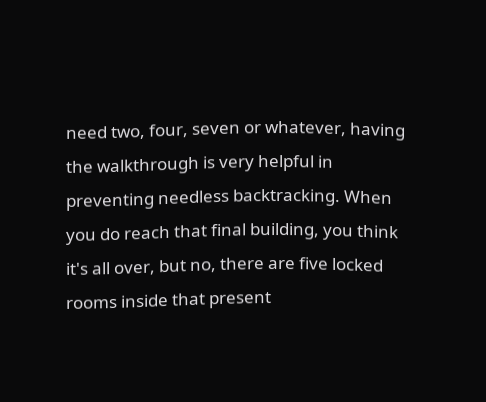need two, four, seven or whatever, having the walkthrough is very helpful in preventing needless backtracking. When you do reach that final building, you think it's all over, but no, there are five locked rooms inside that present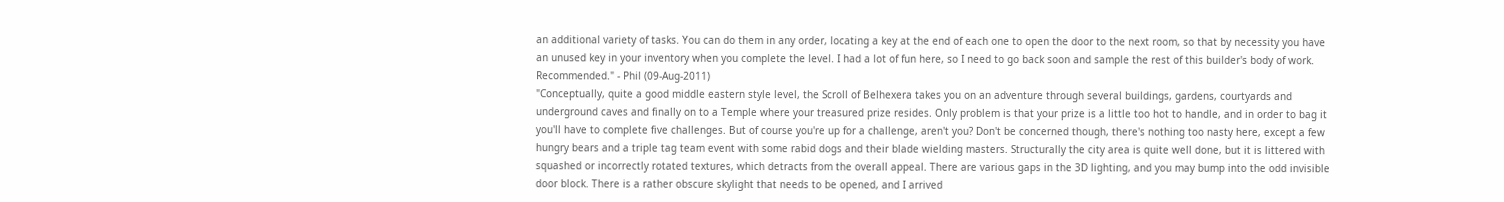an additional variety of tasks. You can do them in any order, locating a key at the end of each one to open the door to the next room, so that by necessity you have an unused key in your inventory when you complete the level. I had a lot of fun here, so I need to go back soon and sample the rest of this builder's body of work. Recommended." - Phil (09-Aug-2011)
"Conceptually, quite a good middle eastern style level, the Scroll of Belhexera takes you on an adventure through several buildings, gardens, courtyards and underground caves and finally on to a Temple where your treasured prize resides. Only problem is that your prize is a little too hot to handle, and in order to bag it you'll have to complete five challenges. But of course you're up for a challenge, aren't you? Don't be concerned though, there's nothing too nasty here, except a few hungry bears and a triple tag team event with some rabid dogs and their blade wielding masters. Structurally the city area is quite well done, but it is littered with squashed or incorrectly rotated textures, which detracts from the overall appeal. There are various gaps in the 3D lighting, and you may bump into the odd invisible door block. There is a rather obscure skylight that needs to be opened, and I arrived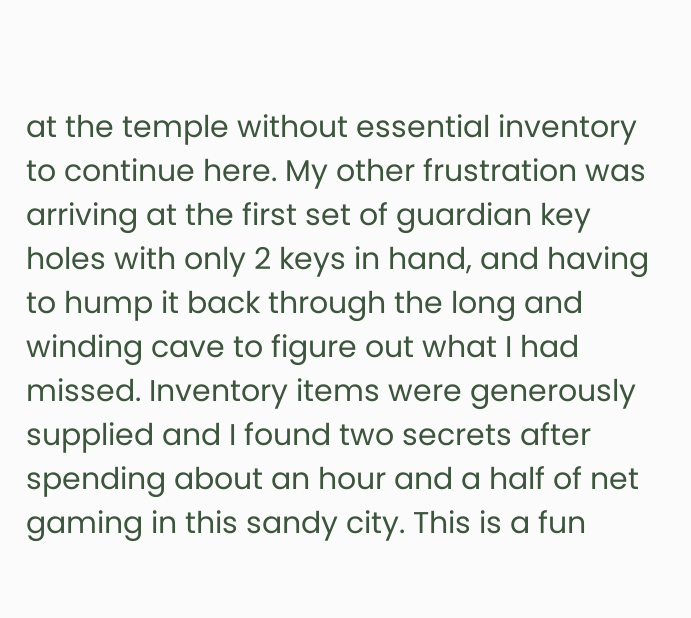at the temple without essential inventory to continue here. My other frustration was arriving at the first set of guardian key holes with only 2 keys in hand, and having to hump it back through the long and winding cave to figure out what I had missed. Inventory items were generously supplied and I found two secrets after spending about an hour and a half of net gaming in this sandy city. This is a fun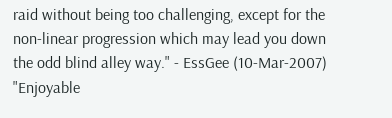raid without being too challenging, except for the non-linear progression which may lead you down the odd blind alley way." - EssGee (10-Mar-2007)
"Enjoyable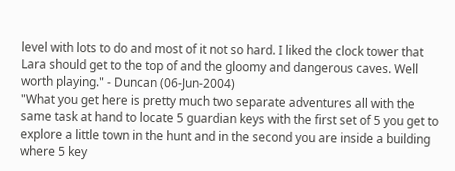level with lots to do and most of it not so hard. I liked the clock tower that Lara should get to the top of and the gloomy and dangerous caves. Well worth playing." - Duncan (06-Jun-2004)
"What you get here is pretty much two separate adventures all with the same task at hand to locate 5 guardian keys with the first set of 5 you get to explore a little town in the hunt and in the second you are inside a building where 5 key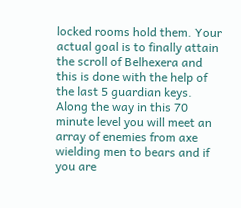locked rooms hold them. Your actual goal is to finally attain the scroll of Belhexera and this is done with the help of the last 5 guardian keys. Along the way in this 70 minute level you will meet an array of enemies from axe wielding men to bears and if you are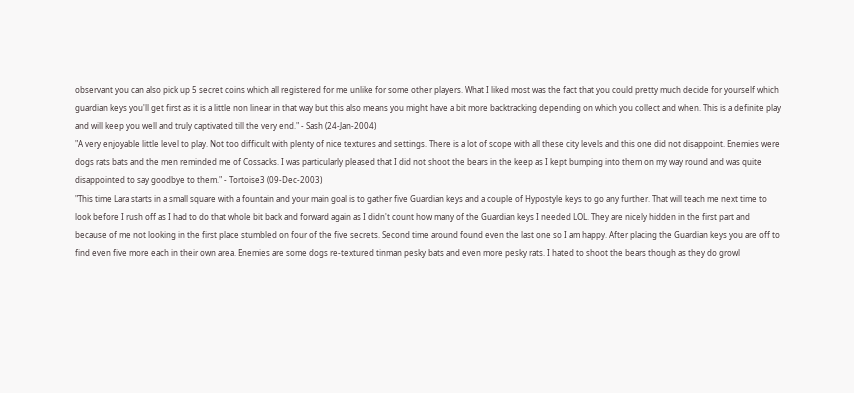observant you can also pick up 5 secret coins which all registered for me unlike for some other players. What I liked most was the fact that you could pretty much decide for yourself which guardian keys you'll get first as it is a little non linear in that way but this also means you might have a bit more backtracking depending on which you collect and when. This is a definite play and will keep you well and truly captivated till the very end." - Sash (24-Jan-2004)
"A very enjoyable little level to play. Not too difficult with plenty of nice textures and settings. There is a lot of scope with all these city levels and this one did not disappoint. Enemies were dogs rats bats and the men reminded me of Cossacks. I was particularly pleased that I did not shoot the bears in the keep as I kept bumping into them on my way round and was quite disappointed to say goodbye to them." - Tortoise3 (09-Dec-2003)
"This time Lara starts in a small square with a fountain and your main goal is to gather five Guardian keys and a couple of Hypostyle keys to go any further. That will teach me next time to look before I rush off as I had to do that whole bit back and forward again as I didn't count how many of the Guardian keys I needed LOL. They are nicely hidden in the first part and because of me not looking in the first place stumbled on four of the five secrets. Second time around found even the last one so I am happy. After placing the Guardian keys you are off to find even five more each in their own area. Enemies are some dogs re-textured tinman pesky bats and even more pesky rats. I hated to shoot the bears though as they do growl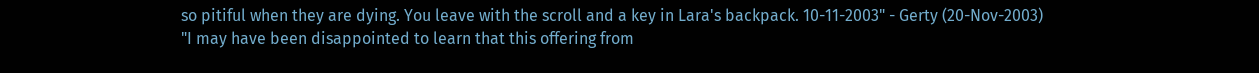so pitiful when they are dying. You leave with the scroll and a key in Lara's backpack. 10-11-2003" - Gerty (20-Nov-2003)
"I may have been disappointed to learn that this offering from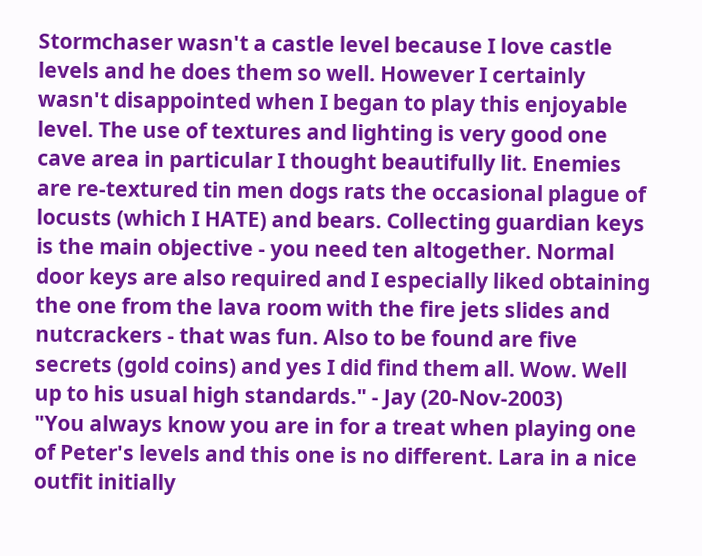Stormchaser wasn't a castle level because I love castle levels and he does them so well. However I certainly wasn't disappointed when I began to play this enjoyable level. The use of textures and lighting is very good one cave area in particular I thought beautifully lit. Enemies are re-textured tin men dogs rats the occasional plague of locusts (which I HATE) and bears. Collecting guardian keys is the main objective - you need ten altogether. Normal door keys are also required and I especially liked obtaining the one from the lava room with the fire jets slides and nutcrackers - that was fun. Also to be found are five secrets (gold coins) and yes I did find them all. Wow. Well up to his usual high standards." - Jay (20-Nov-2003)
"You always know you are in for a treat when playing one of Peter's levels and this one is no different. Lara in a nice outfit initially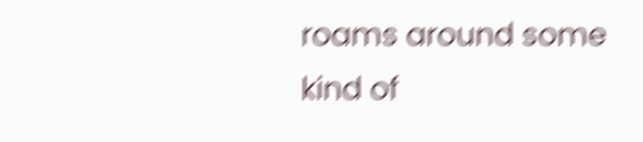roams around some kind of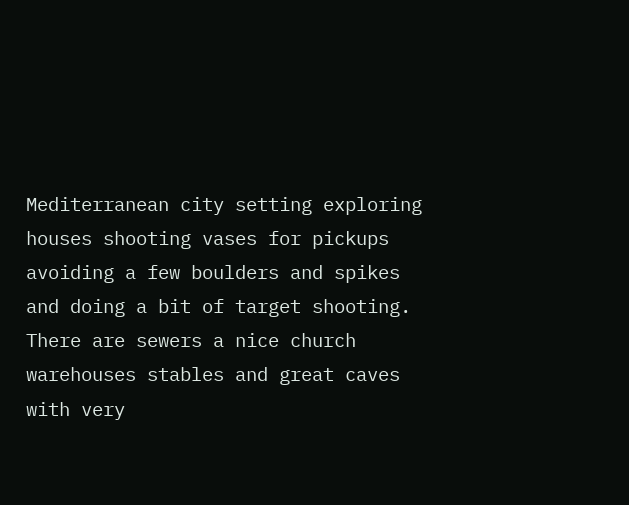Mediterranean city setting exploring houses shooting vases for pickups avoiding a few boulders and spikes and doing a bit of target shooting. There are sewers a nice church warehouses stables and great caves with very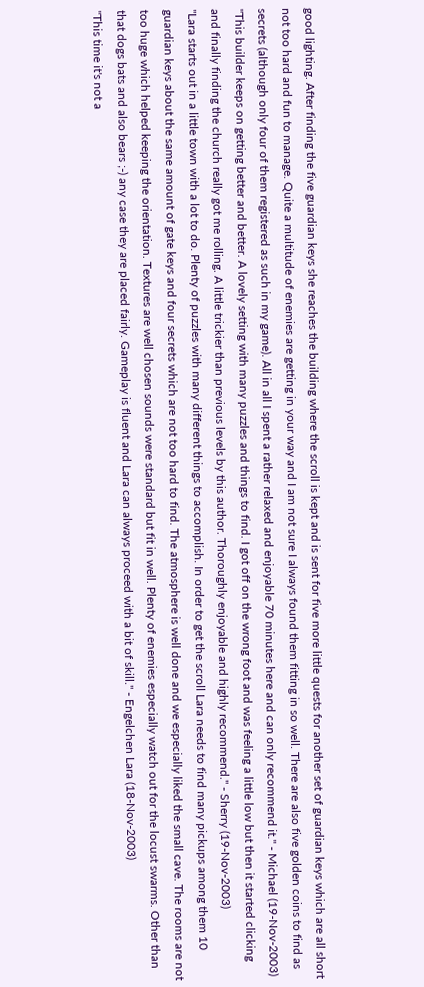good lighting. After finding the five guardian keys she reaches the building where the scroll is kept and is sent for five more little quests for another set of guardian keys which are all short not too hard and fun to manage. Quite a multitude of enemies are getting in your way and I am not sure I always found them fitting in so well. There are also five golden coins to find as secrets (although only four of them registered as such in my game). All in all I spent a rather relaxed and enjoyable 70 minutes here and can only recommend it." - Michael (19-Nov-2003)
"This builder keeps on getting better and better. A lovely setting with many puzzles and things to find. I got off on the wrong foot and was feeling a little low but then it started clicking and finally finding the church really got me rolling. A little trickier than previous levels by this author. Thoroughly enjoyable and highly recommend." - Sherry (19-Nov-2003)
"Lara starts out in a little town with a lot to do. Plenty of puzzles with many different things to accomplish. In order to get the scroll Lara needs to find many pickups among them 10 guardian keys about the same amount of gate keys and four secrets which are not too hard to find. The atmosphere is well done and we especially liked the small cave. The rooms are not too huge which helped keeping the orientation. Textures are well chosen sounds were standard but fit in well. Plenty of enemies especially watch out for the locust swarms. Other than that dogs bats and also bears ;-) any case they are placed fairly. Gameplay is fluent and Lara can always proceed with a bit of skill." - Engelchen Lara (18-Nov-2003)
"This time it's not a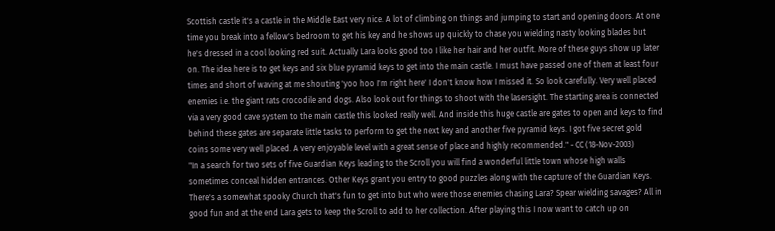Scottish castle it's a castle in the Middle East very nice. A lot of climbing on things and jumping to start and opening doors. At one time you break into a fellow's bedroom to get his key and he shows up quickly to chase you wielding nasty looking blades but he's dressed in a cool looking red suit. Actually Lara looks good too I like her hair and her outfit. More of these guys show up later on. The idea here is to get keys and six blue pyramid keys to get into the main castle. I must have passed one of them at least four times and short of waving at me shouting 'yoo hoo I'm right here' I don't know how I missed it. So look carefully. Very well placed enemies i.e. the giant rats crocodile and dogs. Also look out for things to shoot with the lasersight. The starting area is connected via a very good cave system to the main castle this looked really well. And inside this huge castle are gates to open and keys to find behind these gates are separate little tasks to perform to get the next key and another five pyramid keys. I got five secret gold coins some very well placed. A very enjoyable level with a great sense of place and highly recommended." - CC (18-Nov-2003)
"In a search for two sets of five Guardian Keys leading to the Scroll you will find a wonderful little town whose high walls sometimes conceal hidden entrances. Other Keys grant you entry to good puzzles along with the capture of the Guardian Keys. There's a somewhat spooky Church that's fun to get into but who were those enemies chasing Lara? Spear wielding savages? All in good fun and at the end Lara gets to keep the Scroll to add to her collection. After playing this I now want to catch up on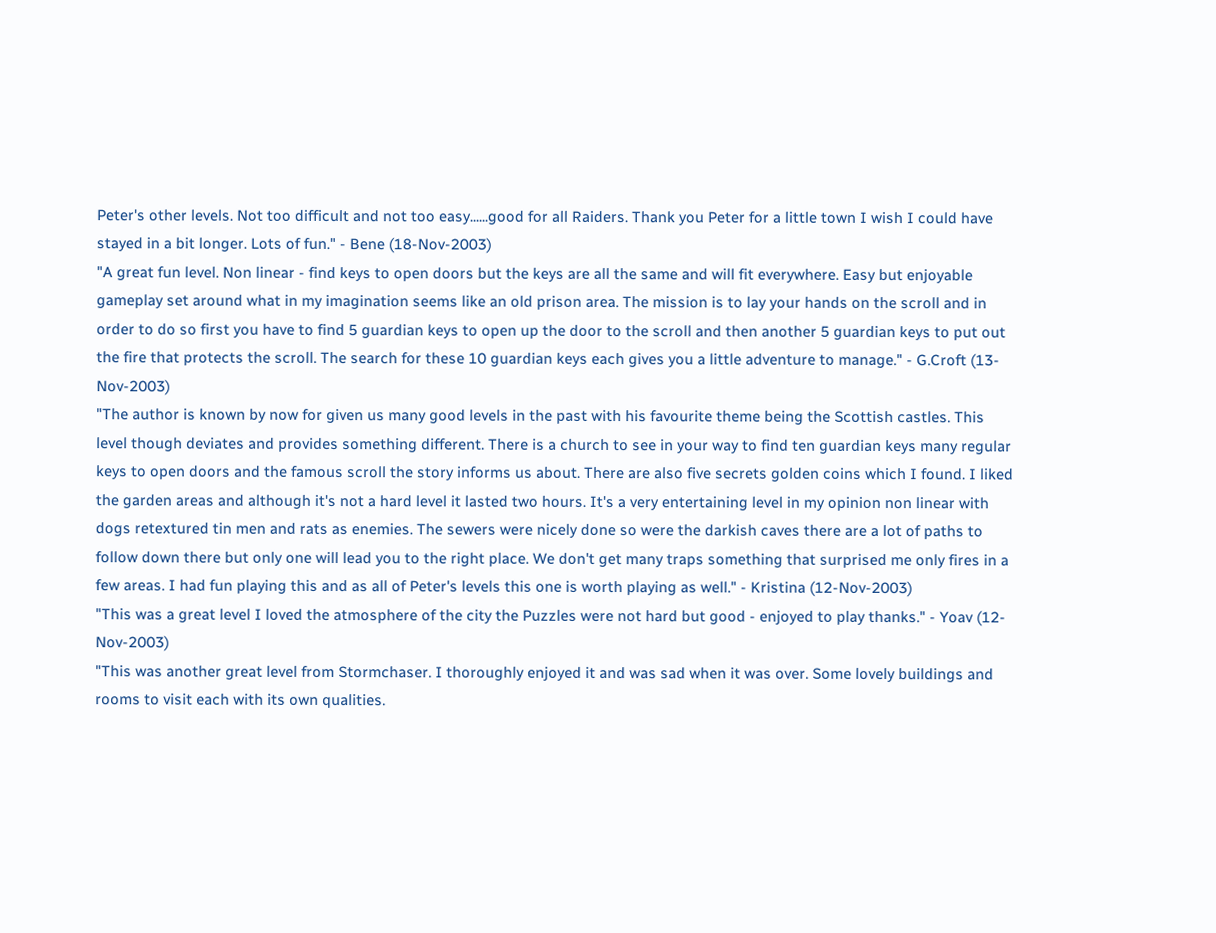Peter's other levels. Not too difficult and not too easy......good for all Raiders. Thank you Peter for a little town I wish I could have stayed in a bit longer. Lots of fun." - Bene (18-Nov-2003)
"A great fun level. Non linear - find keys to open doors but the keys are all the same and will fit everywhere. Easy but enjoyable gameplay set around what in my imagination seems like an old prison area. The mission is to lay your hands on the scroll and in order to do so first you have to find 5 guardian keys to open up the door to the scroll and then another 5 guardian keys to put out the fire that protects the scroll. The search for these 10 guardian keys each gives you a little adventure to manage." - G.Croft (13-Nov-2003)
"The author is known by now for given us many good levels in the past with his favourite theme being the Scottish castles. This level though deviates and provides something different. There is a church to see in your way to find ten guardian keys many regular keys to open doors and the famous scroll the story informs us about. There are also five secrets golden coins which I found. I liked the garden areas and although it's not a hard level it lasted two hours. It's a very entertaining level in my opinion non linear with dogs retextured tin men and rats as enemies. The sewers were nicely done so were the darkish caves there are a lot of paths to follow down there but only one will lead you to the right place. We don't get many traps something that surprised me only fires in a few areas. I had fun playing this and as all of Peter's levels this one is worth playing as well." - Kristina (12-Nov-2003)
"This was a great level I loved the atmosphere of the city the Puzzles were not hard but good - enjoyed to play thanks." - Yoav (12-Nov-2003)
"This was another great level from Stormchaser. I thoroughly enjoyed it and was sad when it was over. Some lovely buildings and rooms to visit each with its own qualities.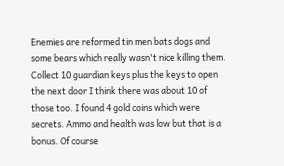Enemies are reformed tin men bats dogs and some bears which really wasn't nice killing them. Collect 10 guardian keys plus the keys to open the next door I think there was about 10 of those too. I found 4 gold coins which were secrets. Ammo and health was low but that is a bonus. Of course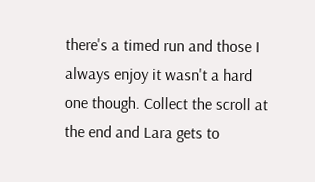there's a timed run and those I always enjoy it wasn't a hard one though. Collect the scroll at the end and Lara gets to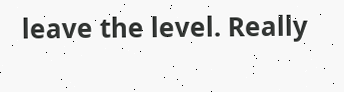leave the level. Really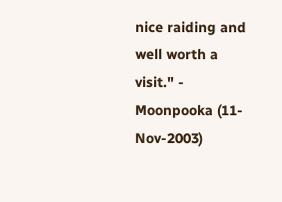nice raiding and well worth a visit." - Moonpooka (11-Nov-2003)